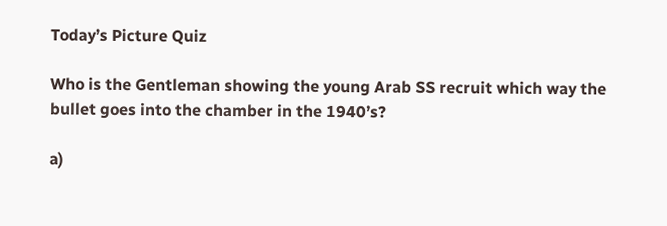Today’s Picture Quiz

Who is the Gentleman showing the young Arab SS recruit which way the bullet goes into the chamber in the 1940’s?

a)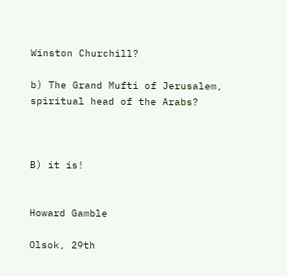Winston Churchill?

b) The Grand Mufti of Jerusalem, spiritual head of the Arabs?



B) it is!


Howard Gamble

Olsok, 29th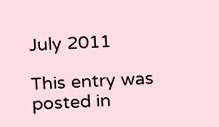July 2011

This entry was posted in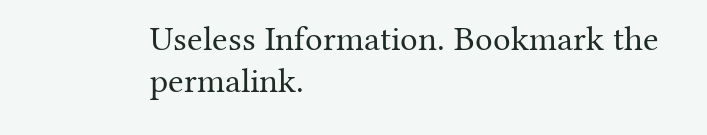Useless Information. Bookmark the permalink.